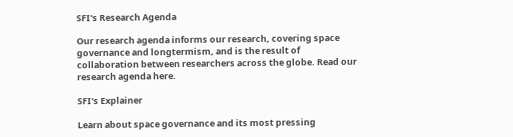SFI's Research Agenda

Our research agenda informs our research, covering space governance and longtermism, and is the result of collaboration between researchers across the globe. Read our research agenda here.

SFI's Explainer

Learn about space governance and its most pressing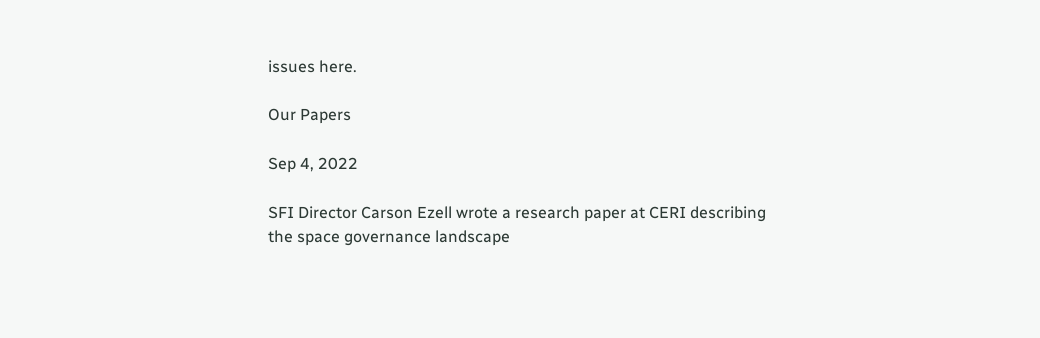issues here.

Our Papers

Sep 4, 2022

SFI Director Carson Ezell wrote a research paper at CERI describing the space governance landscape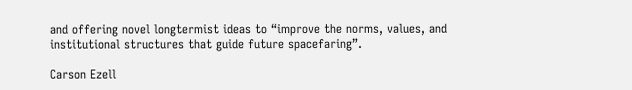and offering novel longtermist ideas to “improve the norms, values, and institutional structures that guide future spacefaring”.

Carson Ezell